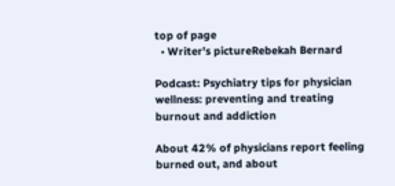top of page
  • Writer's pictureRebekah Bernard

Podcast: Psychiatry tips for physician wellness: preventing and treating burnout and addiction

About 42% of physicians report feeling burned out, and about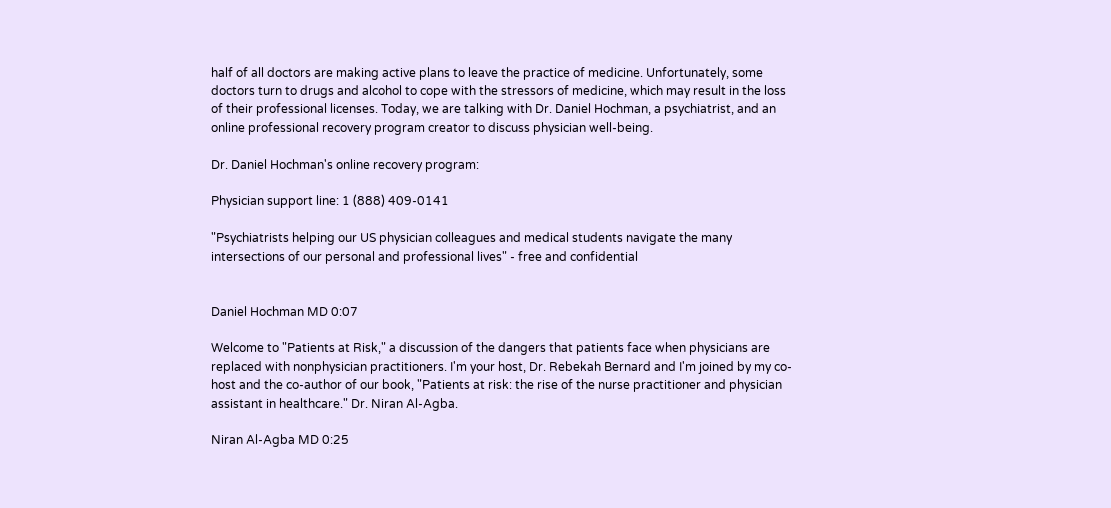half of all doctors are making active plans to leave the practice of medicine. Unfortunately, some doctors turn to drugs and alcohol to cope with the stressors of medicine, which may result in the loss of their professional licenses. Today, we are talking with Dr. Daniel Hochman, a psychiatrist, and an online professional recovery program creator to discuss physician well-being.

Dr. Daniel Hochman's online recovery program:

Physician support line: 1 (888) 409-0141

"Psychiatrists helping our US physician colleagues and medical students navigate the many intersections of our personal and professional lives" - free and confidential


Daniel Hochman MD 0:07

Welcome to "Patients at Risk," a discussion of the dangers that patients face when physicians are replaced with nonphysician practitioners. I'm your host, Dr. Rebekah Bernard and I'm joined by my co-host and the co-author of our book, "Patients at risk: the rise of the nurse practitioner and physician assistant in healthcare." Dr. Niran Al-Agba.

Niran Al-Agba MD 0:25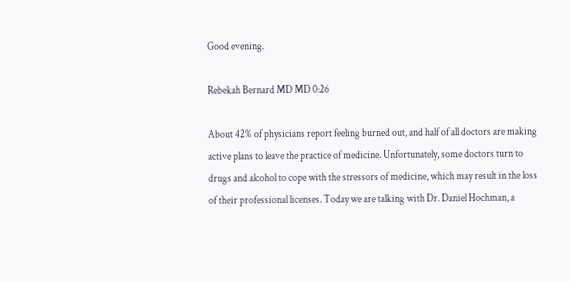Good evening.

Rebekah Bernard MD MD 0:26

About 42% of physicians report feeling burned out, and half of all doctors are making active plans to leave the practice of medicine. Unfortunately, some doctors turn to drugs and alcohol to cope with the stressors of medicine, which may result in the loss of their professional licenses. Today we are talking with Dr. Daniel Hochman, a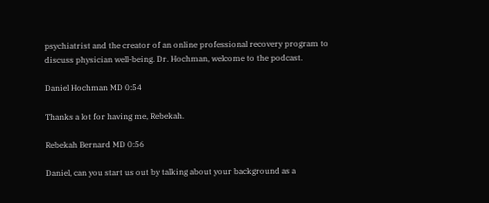psychiatrist and the creator of an online professional recovery program to discuss physician well-being. Dr. Hochman, welcome to the podcast.

Daniel Hochman MD 0:54

Thanks a lot for having me, Rebekah.

Rebekah Bernard MD 0:56

Daniel, can you start us out by talking about your background as a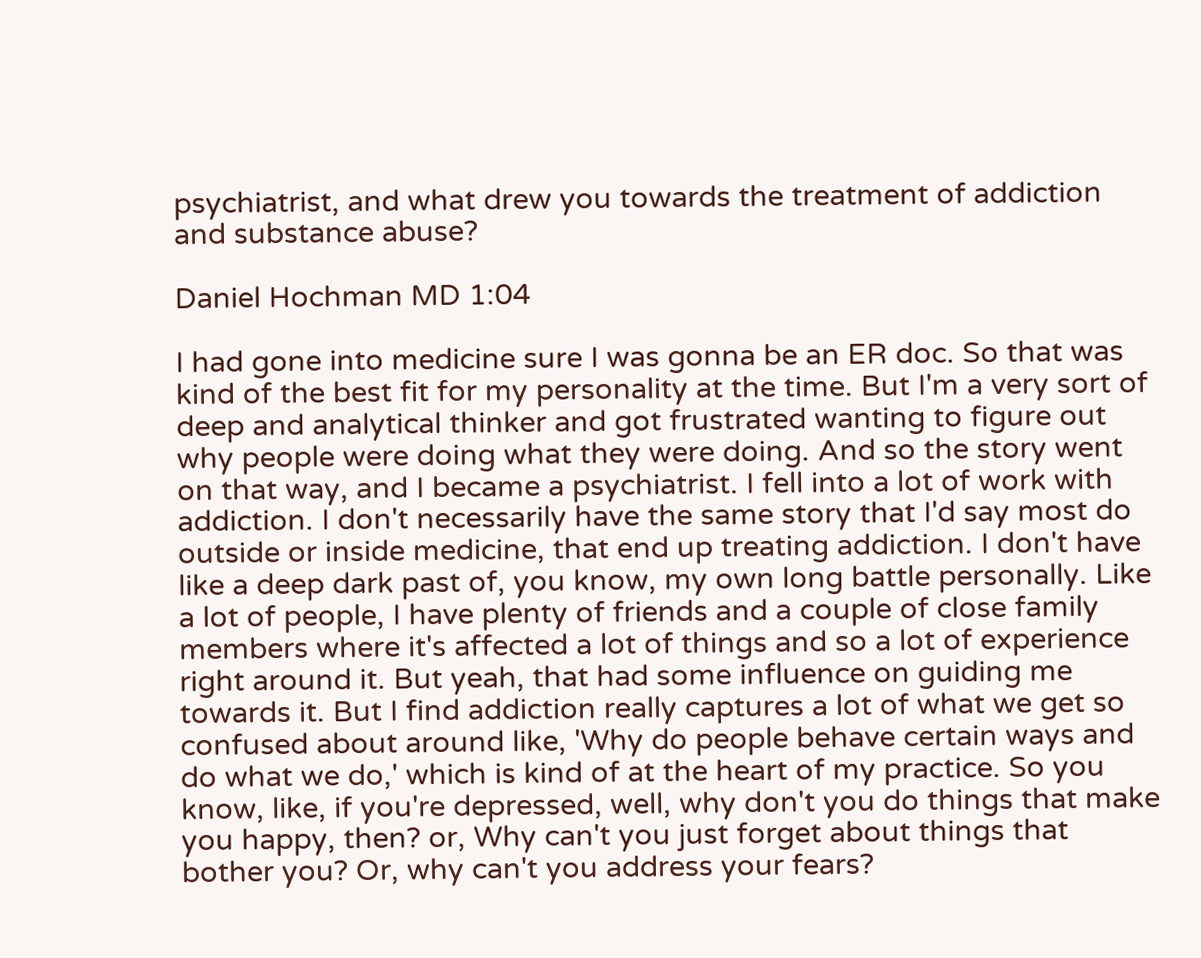psychiatrist, and what drew you towards the treatment of addiction and substance abuse?

Daniel Hochman MD 1:04

I had gone into medicine sure I was gonna be an ER doc. So that was kind of the best fit for my personality at the time. But I'm a very sort of deep and analytical thinker and got frustrated wanting to figure out why people were doing what they were doing. And so the story went on that way, and I became a psychiatrist. I fell into a lot of work with addiction. I don't necessarily have the same story that I'd say most do outside or inside medicine, that end up treating addiction. I don't have like a deep dark past of, you know, my own long battle personally. Like a lot of people, I have plenty of friends and a couple of close family members where it's affected a lot of things and so a lot of experience right around it. But yeah, that had some influence on guiding me towards it. But I find addiction really captures a lot of what we get so confused about around like, 'Why do people behave certain ways and do what we do,' which is kind of at the heart of my practice. So you know, like, if you're depressed, well, why don't you do things that make you happy, then? or, Why can't you just forget about things that bother you? Or, why can't you address your fears?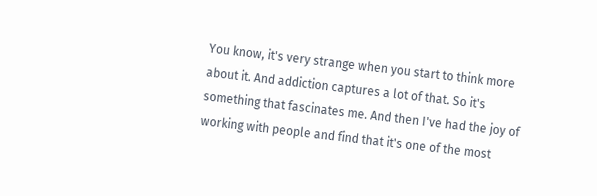You know, it's very strange when you start to think more about it. And addiction captures a lot of that. So it's something that fascinates me. And then I've had the joy of working with people and find that it's one of the most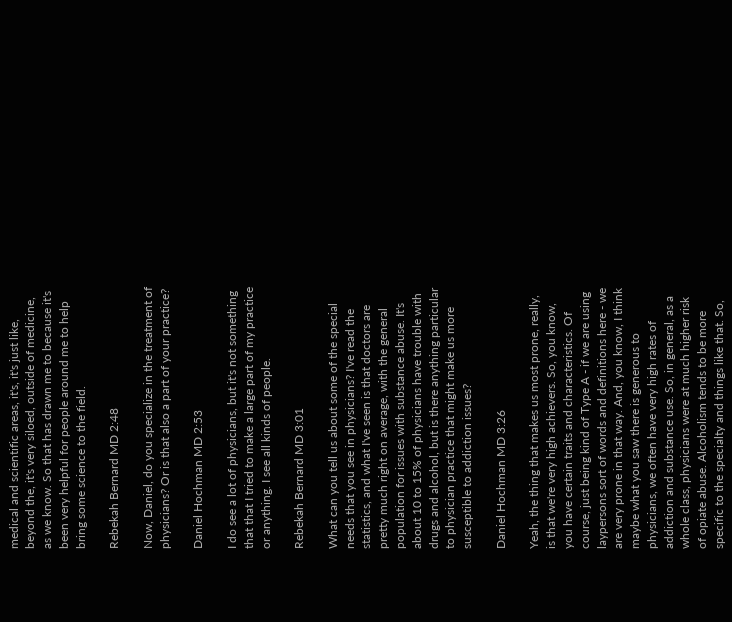medical and scientific areas, it's, it's just like, beyond the, it's very siloed, outside of medicine, as we know. So that has drawn me to because it's been very helpful for people around me to help bring some science to the field.

Rebekah Bernard MD 2:48

Now, Daniel, do you specialize in the treatment of physicians? Or is that also a part of your practice?

Daniel Hochman MD 2:53

I do see a lot of physicians, but it's not something that that I tried to make a large part of my practice or anything. I see all kinds of people.

Rebekah Bernard MD 3:01

What can you tell us about some of the special needs that you see in physicians? I've read the statistics, and what I've seen is that doctors are pretty much right on average, with the general population for issues with substance abuse. It's about 10 to 15% of physicians have trouble with drugs and alcohol, but is there anything particular to physician practice that might make us more susceptible to addiction issues?

Daniel Hochman MD 3:26

Yeah, the thing that makes us most prone, really, is that we're very high achievers. So, you know, you have certain traits and characteristics. Of course, just being kind of Type A - if we are using laypersons sort of words and definitions here - we are very prone in that way. And, you know, I think maybe what you saw there is generous to physicians, we often have very high rates of addiction and substance use. So, in general, as a whole class, physicians were at much higher risk of opiate abuse. Alcoholism tends to be more specific to the specialty and things like that. So,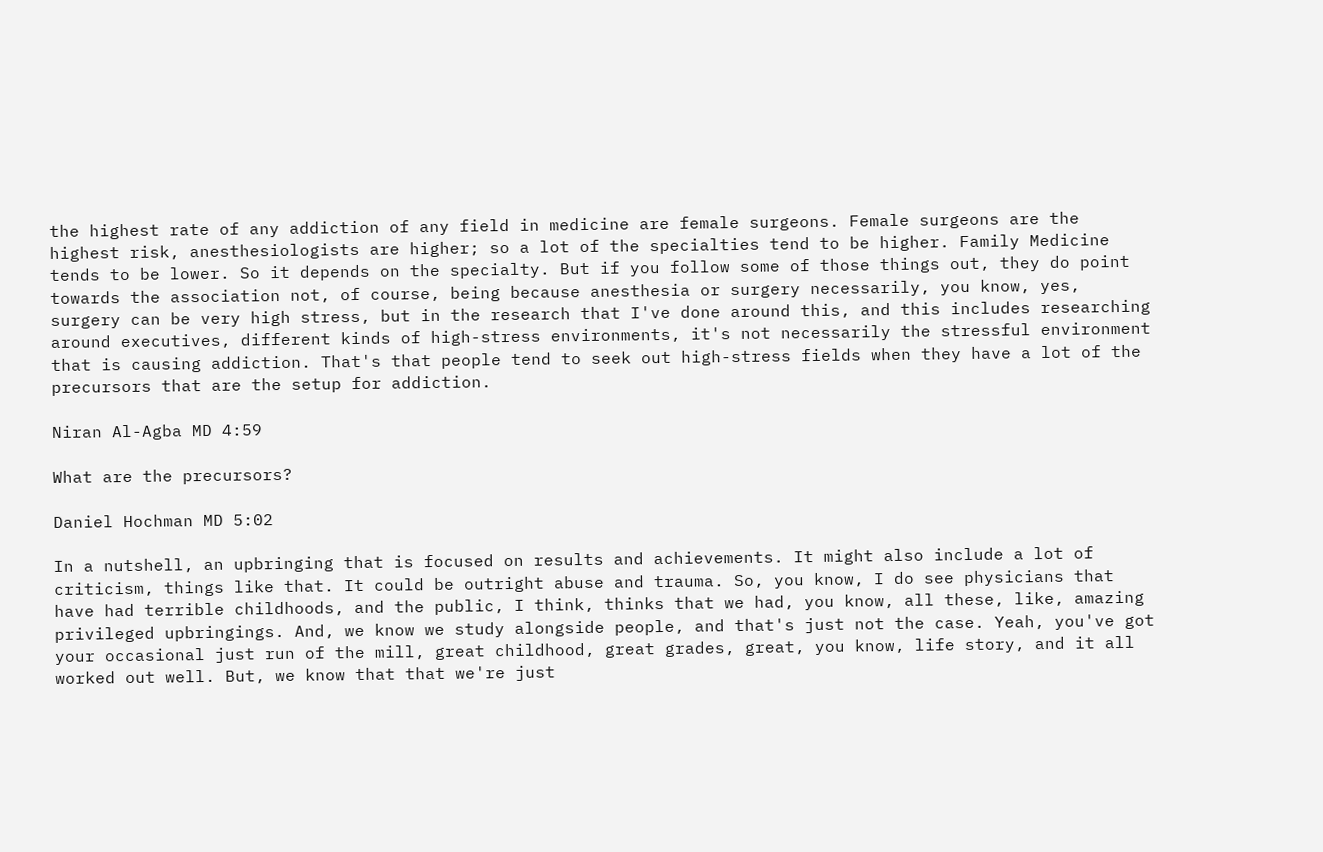the highest rate of any addiction of any field in medicine are female surgeons. Female surgeons are the highest risk, anesthesiologists are higher; so a lot of the specialties tend to be higher. Family Medicine tends to be lower. So it depends on the specialty. But if you follow some of those things out, they do point towards the association not, of course, being because anesthesia or surgery necessarily, you know, yes, surgery can be very high stress, but in the research that I've done around this, and this includes researching around executives, different kinds of high-stress environments, it's not necessarily the stressful environment that is causing addiction. That's that people tend to seek out high-stress fields when they have a lot of the precursors that are the setup for addiction.

Niran Al-Agba MD 4:59

What are the precursors?

Daniel Hochman MD 5:02

In a nutshell, an upbringing that is focused on results and achievements. It might also include a lot of criticism, things like that. It could be outright abuse and trauma. So, you know, I do see physicians that have had terrible childhoods, and the public, I think, thinks that we had, you know, all these, like, amazing privileged upbringings. And, we know we study alongside people, and that's just not the case. Yeah, you've got your occasional just run of the mill, great childhood, great grades, great, you know, life story, and it all worked out well. But, we know that that we're just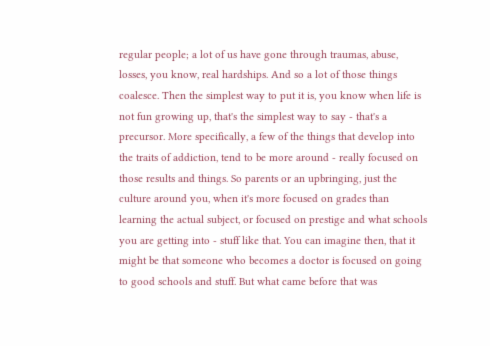regular people; a lot of us have gone through traumas, abuse, losses, you know, real hardships. And so a lot of those things coalesce. Then the simplest way to put it is, you know when life is not fun growing up, that's the simplest way to say - that's a precursor. More specifically, a few of the things that develop into the traits of addiction, tend to be more around - really focused on those results and things. So parents or an upbringing, just the culture around you, when it's more focused on grades than learning the actual subject, or focused on prestige and what schools you are getting into - stuff like that. You can imagine then, that it might be that someone who becomes a doctor is focused on going to good schools and stuff. But what came before that was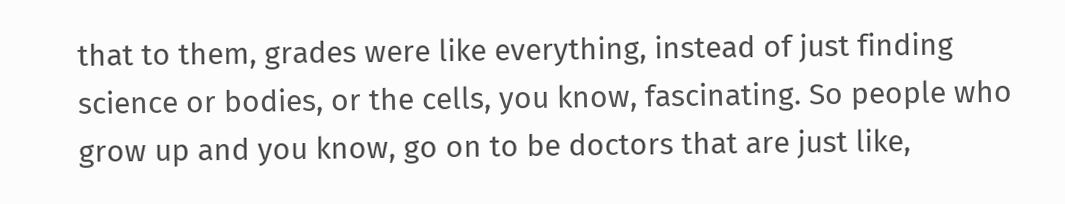that to them, grades were like everything, instead of just finding science or bodies, or the cells, you know, fascinating. So people who grow up and you know, go on to be doctors that are just like,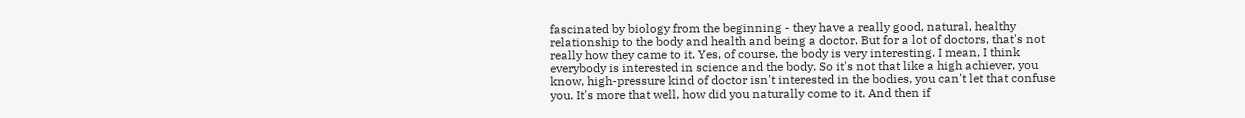fascinated by biology from the beginning - they have a really good, natural, healthy relationship to the body and health and being a doctor. But for a lot of doctors, that's not really how they came to it. Yes, of course, the body is very interesting. I mean, I think everybody is interested in science and the body. So it's not that like a high achiever, you know, high-pressure kind of doctor isn't interested in the bodies, you can't let that confuse you. It's more that well, how did you naturally come to it. And then if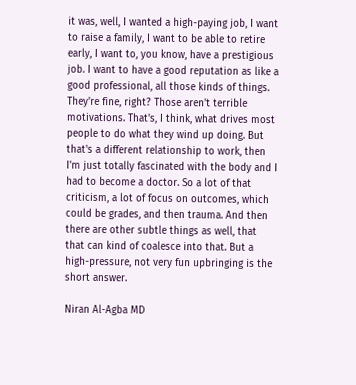it was, well, I wanted a high-paying job, I want to raise a family, I want to be able to retire early, I want to, you know, have a prestigious job. I want to have a good reputation as like a good professional, all those kinds of things. They're fine, right? Those aren't terrible motivations. That's, I think, what drives most people to do what they wind up doing. But that's a different relationship to work, then I'm just totally fascinated with the body and I had to become a doctor. So a lot of that criticism, a lot of focus on outcomes, which could be grades, and then trauma. And then there are other subtle things as well, that that can kind of coalesce into that. But a high-pressure, not very fun upbringing is the short answer.

Niran Al-Agba MD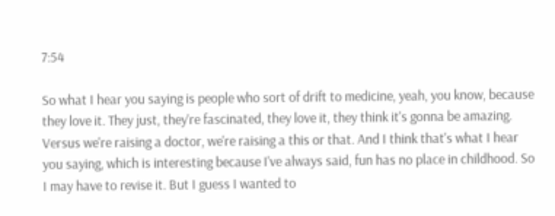7:54

So what I hear you saying is people who sort of drift to medicine, yeah, you know, because they love it. They just, they're fascinated, they love it, they think it's gonna be amazing. Versus we're raising a doctor, we're raising a this or that. And I think that's what I hear you saying, which is interesting because I've always said, fun has no place in childhood. So I may have to revise it. But I guess I wanted to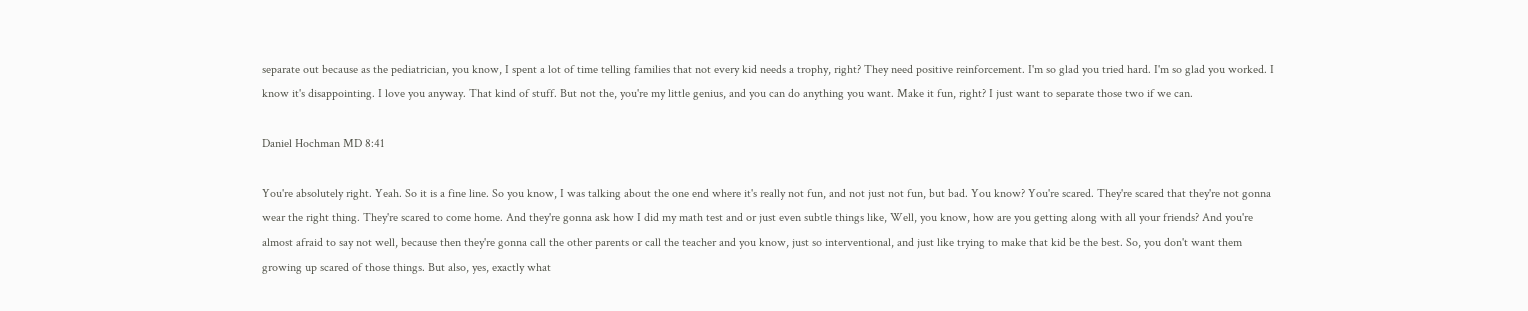separate out because as the pediatrician, you know, I spent a lot of time telling families that not every kid needs a trophy, right? They need positive reinforcement. I'm so glad you tried hard. I'm so glad you worked. I know it's disappointing. I love you anyway. That kind of stuff. But not the, you're my little genius, and you can do anything you want. Make it fun, right? I just want to separate those two if we can.

Daniel Hochman MD 8:41

You're absolutely right. Yeah. So it is a fine line. So you know, I was talking about the one end where it's really not fun, and not just not fun, but bad. You know? You're scared. They're scared that they're not gonna wear the right thing. They're scared to come home. And they're gonna ask how I did my math test and or just even subtle things like, Well, you know, how are you getting along with all your friends? And you're almost afraid to say not well, because then they're gonna call the other parents or call the teacher and you know, just so interventional, and just like trying to make that kid be the best. So, you don't want them growing up scared of those things. But also, yes, exactly what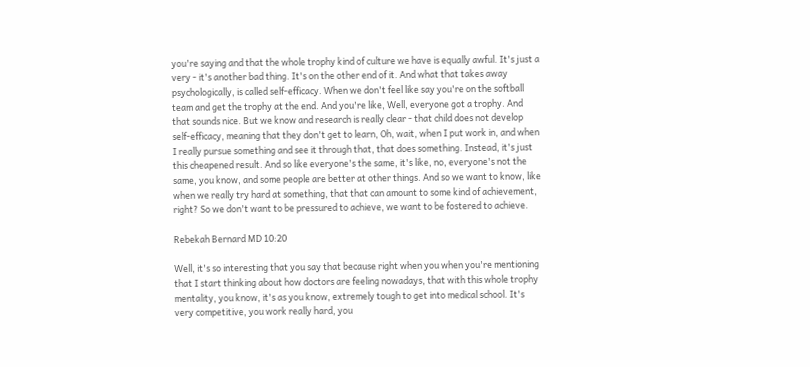you're saying and that the whole trophy kind of culture we have is equally awful. It's just a very - it's another bad thing. It's on the other end of it. And what that takes away psychologically, is called self-efficacy. When we don't feel like say you're on the softball team and get the trophy at the end. And you're like, Well, everyone got a trophy. And that sounds nice. But we know and research is really clear - that child does not develop self-efficacy, meaning that they don't get to learn, Oh, wait, when I put work in, and when I really pursue something and see it through that, that does something. Instead, it's just this cheapened result. And so like everyone's the same, it's like, no, everyone's not the same, you know, and some people are better at other things. And so we want to know, like when we really try hard at something, that that can amount to some kind of achievement, right? So we don't want to be pressured to achieve, we want to be fostered to achieve.

Rebekah Bernard MD 10:20

Well, it's so interesting that you say that because right when you when you're mentioning that I start thinking about how doctors are feeling nowadays, that with this whole trophy mentality, you know, it's as you know, extremely tough to get into medical school. It's very competitive, you work really hard, you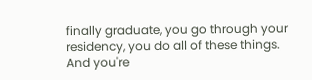finally graduate, you go through your residency, you do all of these things. And you're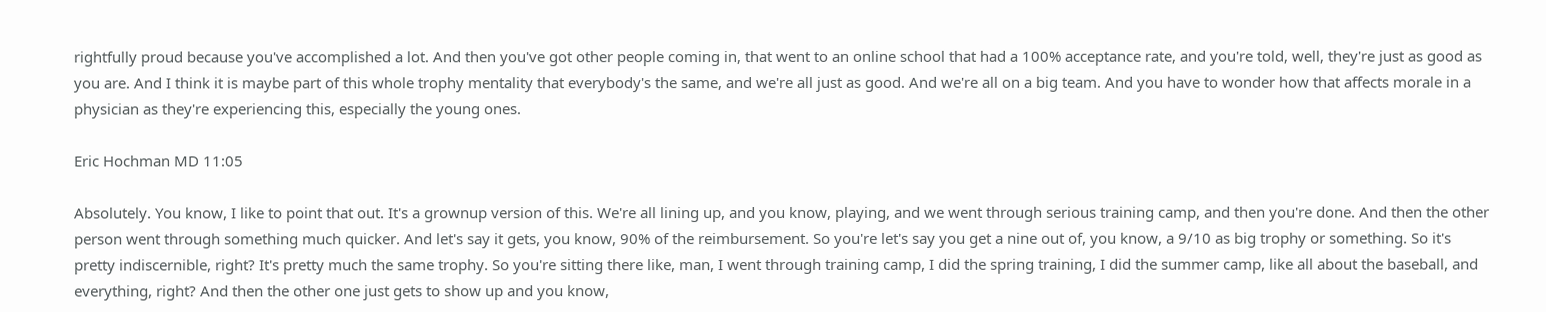rightfully proud because you've accomplished a lot. And then you've got other people coming in, that went to an online school that had a 100% acceptance rate, and you're told, well, they're just as good as you are. And I think it is maybe part of this whole trophy mentality that everybody's the same, and we're all just as good. And we're all on a big team. And you have to wonder how that affects morale in a physician as they're experiencing this, especially the young ones.

Eric Hochman MD 11:05

Absolutely. You know, I like to point that out. It's a grownup version of this. We're all lining up, and you know, playing, and we went through serious training camp, and then you're done. And then the other person went through something much quicker. And let's say it gets, you know, 90% of the reimbursement. So you're let's say you get a nine out of, you know, a 9/10 as big trophy or something. So it's pretty indiscernible, right? It's pretty much the same trophy. So you're sitting there like, man, I went through training camp, I did the spring training, I did the summer camp, like all about the baseball, and everything, right? And then the other one just gets to show up and you know,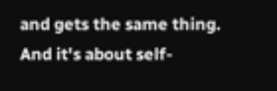and gets the same thing. And it's about self-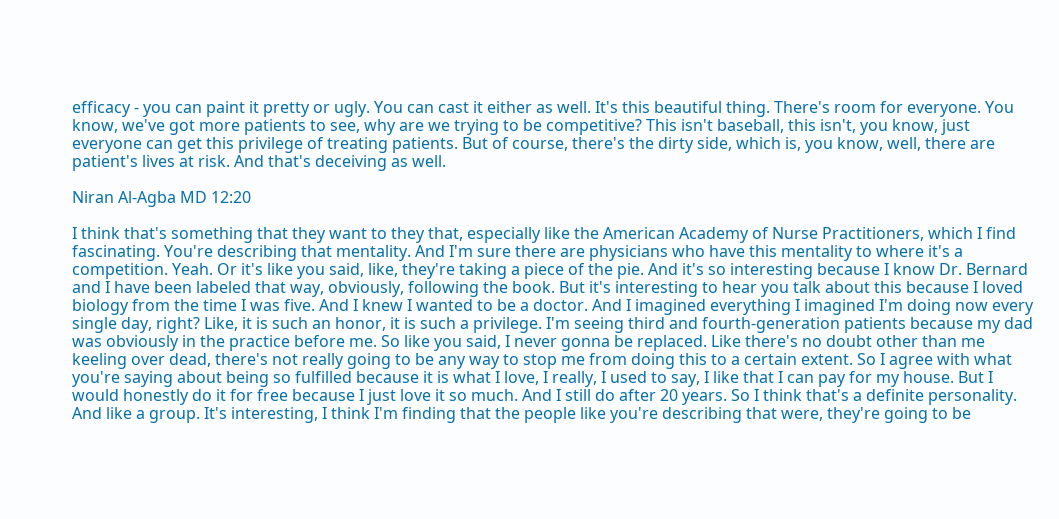efficacy - you can paint it pretty or ugly. You can cast it either as well. It's this beautiful thing. There's room for everyone. You know, we've got more patients to see, why are we trying to be competitive? This isn't baseball, this isn't, you know, just everyone can get this privilege of treating patients. But of course, there's the dirty side, which is, you know, well, there are patient's lives at risk. And that's deceiving as well.

Niran Al-Agba MD 12:20

I think that's something that they want to they that, especially like the American Academy of Nurse Practitioners, which I find fascinating. You're describing that mentality. And I'm sure there are physicians who have this mentality to where it's a competition. Yeah. Or it's like you said, like, they're taking a piece of the pie. And it's so interesting because I know Dr. Bernard and I have been labeled that way, obviously, following the book. But it's interesting to hear you talk about this because I loved biology from the time I was five. And I knew I wanted to be a doctor. And I imagined everything I imagined I'm doing now every single day, right? Like, it is such an honor, it is such a privilege. I'm seeing third and fourth-generation patients because my dad was obviously in the practice before me. So like you said, I never gonna be replaced. Like there's no doubt other than me keeling over dead, there's not really going to be any way to stop me from doing this to a certain extent. So I agree with what you're saying about being so fulfilled because it is what I love, I really, I used to say, I like that I can pay for my house. But I would honestly do it for free because I just love it so much. And I still do after 20 years. So I think that's a definite personality. And like a group. It's interesting, I think I'm finding that the people like you're describing that were, they're going to be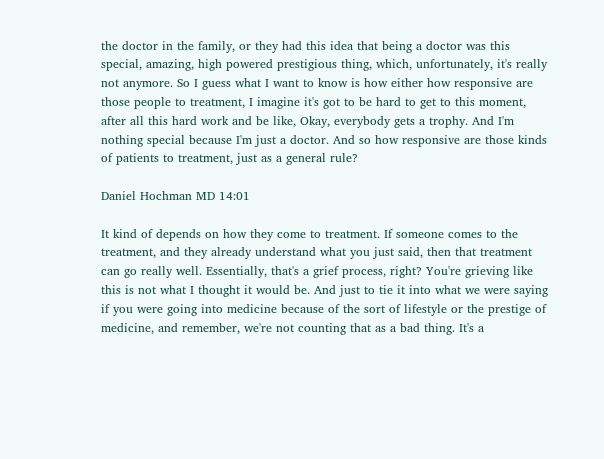the doctor in the family, or they had this idea that being a doctor was this special, amazing, high powered prestigious thing, which, unfortunately, it's really not anymore. So I guess what I want to know is how either how responsive are those people to treatment, I imagine it's got to be hard to get to this moment, after all this hard work and be like, Okay, everybody gets a trophy. And I'm nothing special because I'm just a doctor. And so how responsive are those kinds of patients to treatment, just as a general rule?

Daniel Hochman MD 14:01

It kind of depends on how they come to treatment. If someone comes to the treatment, and they already understand what you just said, then that treatment can go really well. Essentially, that's a grief process, right? You're grieving like this is not what I thought it would be. And just to tie it into what we were saying if you were going into medicine because of the sort of lifestyle or the prestige of medicine, and remember, we're not counting that as a bad thing. It's a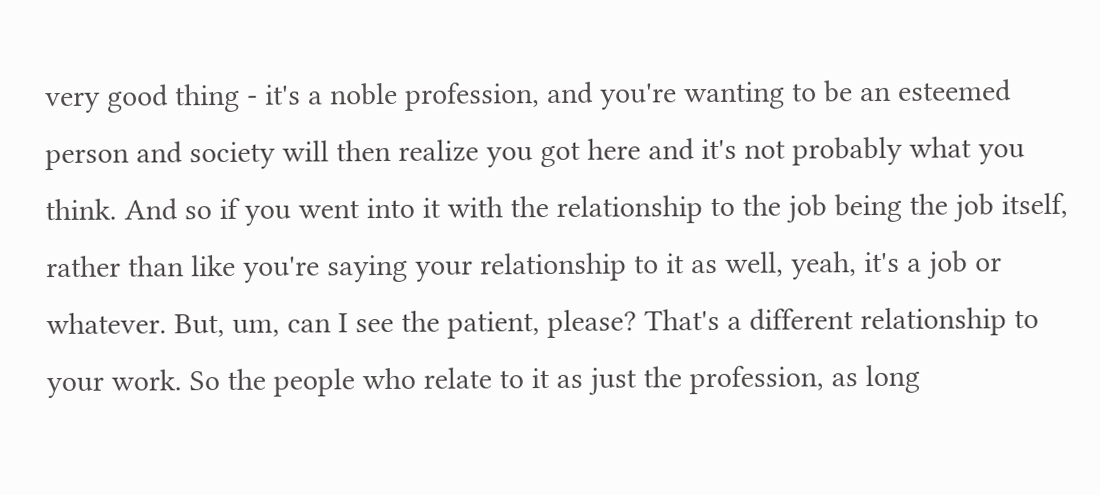very good thing - it's a noble profession, and you're wanting to be an esteemed person and society will then realize you got here and it's not probably what you think. And so if you went into it with the relationship to the job being the job itself, rather than like you're saying your relationship to it as well, yeah, it's a job or whatever. But, um, can I see the patient, please? That's a different relationship to your work. So the people who relate to it as just the profession, as long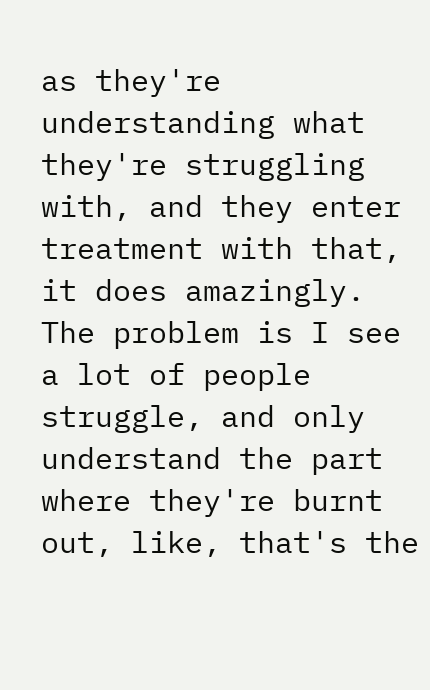as they're understanding what they're struggling with, and they enter treatment with that, it does amazingly. The problem is I see a lot of people struggle, and only understand the part where they're burnt out, like, that's the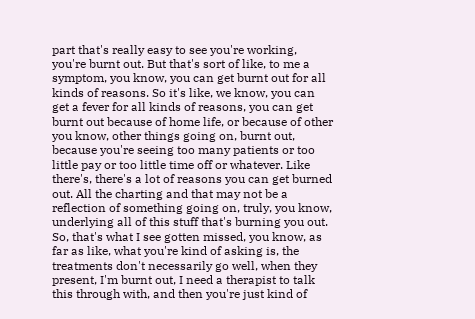part that's really easy to see you're working, you're burnt out. But that's sort of like, to me a symptom, you know, you can get burnt out for all kinds of reasons. So it's like, we know, you can get a fever for all kinds of reasons, you can get burnt out because of home life, or because of other you know, other things going on, burnt out, because you're seeing too many patients or too little pay or too little time off or whatever. Like there's, there's a lot of reasons you can get burned out. All the charting and that may not be a reflection of something going on, truly, you know, underlying all of this stuff that's burning you out. So, that's what I see gotten missed, you know, as far as like, what you're kind of asking is, the treatments don't necessarily go well, when they present, I'm burnt out, I need a therapist to talk this through with, and then you're just kind of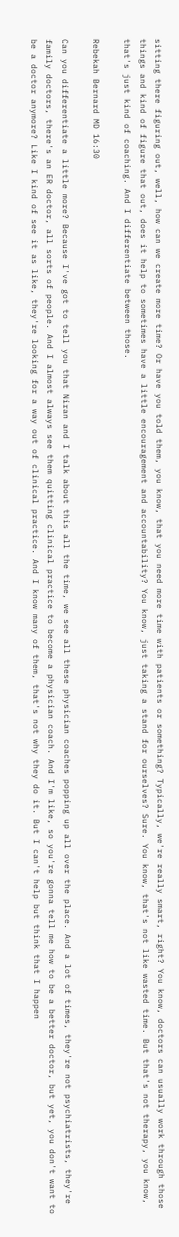sitting there figuring out, well, how can we create more time? Or have you told them, you know, that you need more time with patients or something? Typically, we're really smart, right? You know, doctors can usually work through those things and kind of figure that out, does it help to sometimes have a little encouragement and accountability? You know, just taking a stand for ourselves? Sure. You know, that's not like wasted time. But that's not therapy, you know, that's just kind of coaching. And I differentiate between those.

Rebekah Bernard MD 16:30

Can you differentiate a little more? Because I've got to tell you that Niran and I talk about this all the time, we see all these physician coaches popping up all over the place. And a lot of times, they're not psychiatrists, they're family doctors, there's an ER doctor, all sorts of people. And I almost always see them quitting clinical practice to become a physician coach. And I'm like, so you're gonna tell me how to be a better doctor, but yet, you don't want to be a doctor anymore? Like I kind of see it as like, they're looking for a way out of clinical practice. And I know many of them, that's not why they do it. But I can't help but think that I happen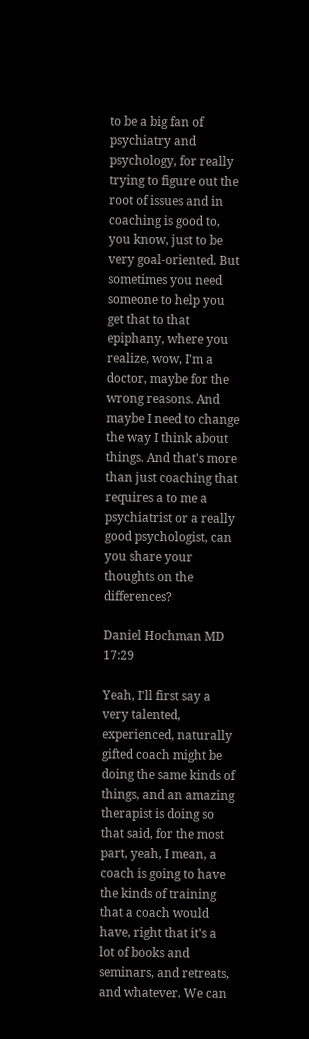to be a big fan of psychiatry and psychology, for really trying to figure out the root of issues and in coaching is good to, you know, just to be very goal-oriented. But sometimes you need someone to help you get that to that epiphany, where you realize, wow, I'm a doctor, maybe for the wrong reasons. And maybe I need to change the way I think about things. And that's more than just coaching that requires a to me a psychiatrist or a really good psychologist, can you share your thoughts on the differences?

Daniel Hochman MD 17:29

Yeah, I'll first say a very talented, experienced, naturally gifted coach might be doing the same kinds of things, and an amazing therapist is doing so that said, for the most part, yeah, I mean, a coach is going to have the kinds of training that a coach would have, right that it's a lot of books and seminars, and retreats, and whatever. We can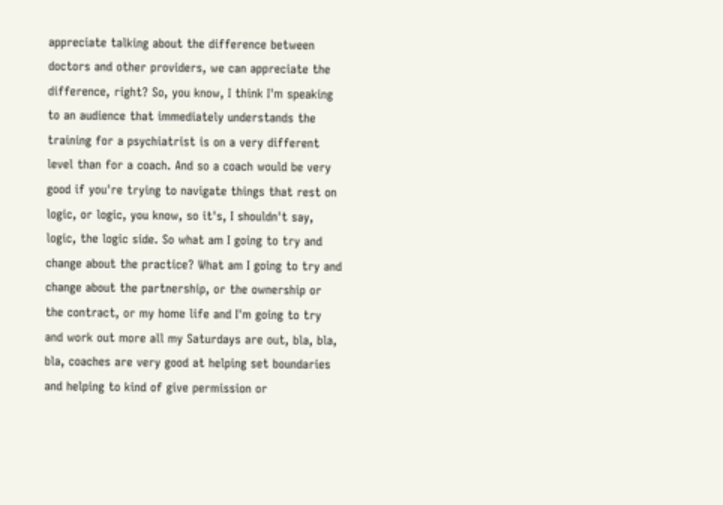appreciate talking about the difference between doctors and other providers, we can appreciate the difference, right? So, you know, I think I'm speaking to an audience that immediately understands the training for a psychiatrist is on a very different level than for a coach. And so a coach would be very good if you're trying to navigate things that rest on logic, or logic, you know, so it's, I shouldn't say, logic, the logic side. So what am I going to try and change about the practice? What am I going to try and change about the partnership, or the ownership or the contract, or my home life and I'm going to try and work out more all my Saturdays are out, bla, bla, bla, coaches are very good at helping set boundaries and helping to kind of give permission or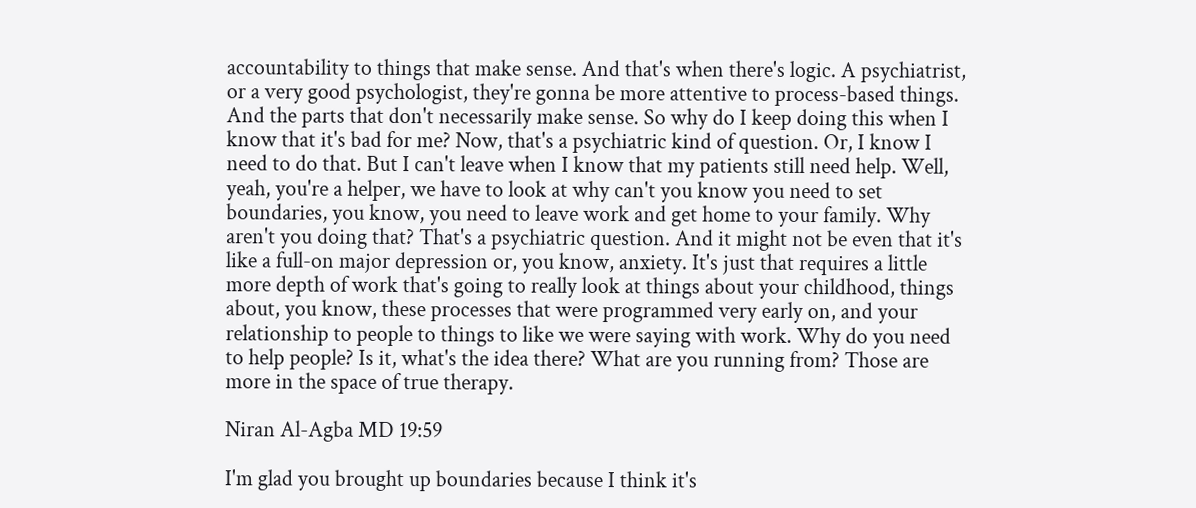accountability to things that make sense. And that's when there's logic. A psychiatrist, or a very good psychologist, they're gonna be more attentive to process-based things. And the parts that don't necessarily make sense. So why do I keep doing this when I know that it's bad for me? Now, that's a psychiatric kind of question. Or, I know I need to do that. But I can't leave when I know that my patients still need help. Well, yeah, you're a helper, we have to look at why can't you know you need to set boundaries, you know, you need to leave work and get home to your family. Why aren't you doing that? That's a psychiatric question. And it might not be even that it's like a full-on major depression or, you know, anxiety. It's just that requires a little more depth of work that's going to really look at things about your childhood, things about, you know, these processes that were programmed very early on, and your relationship to people to things to like we were saying with work. Why do you need to help people? Is it, what's the idea there? What are you running from? Those are more in the space of true therapy.

Niran Al-Agba MD 19:59

I'm glad you brought up boundaries because I think it's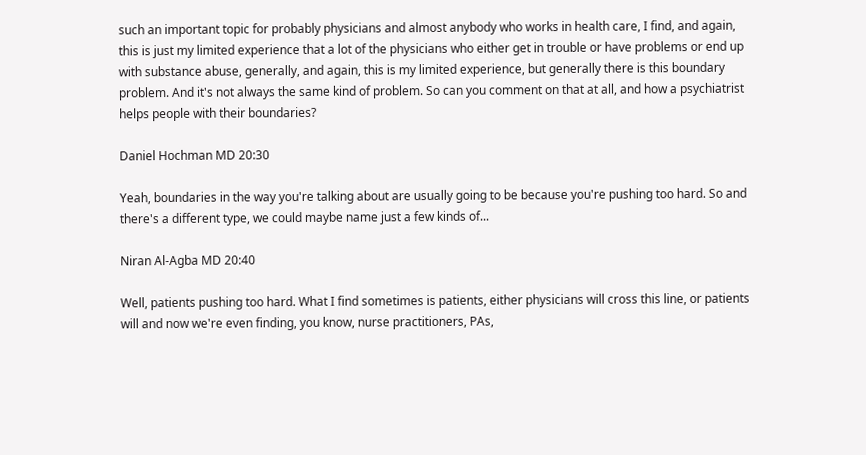such an important topic for probably physicians and almost anybody who works in health care, I find, and again, this is just my limited experience that a lot of the physicians who either get in trouble or have problems or end up with substance abuse, generally, and again, this is my limited experience, but generally there is this boundary problem. And it's not always the same kind of problem. So can you comment on that at all, and how a psychiatrist helps people with their boundaries?

Daniel Hochman MD 20:30

Yeah, boundaries in the way you're talking about are usually going to be because you're pushing too hard. So and there's a different type, we could maybe name just a few kinds of...

Niran Al-Agba MD 20:40

Well, patients pushing too hard. What I find sometimes is patients, either physicians will cross this line, or patients will and now we're even finding, you know, nurse practitioners, PAs,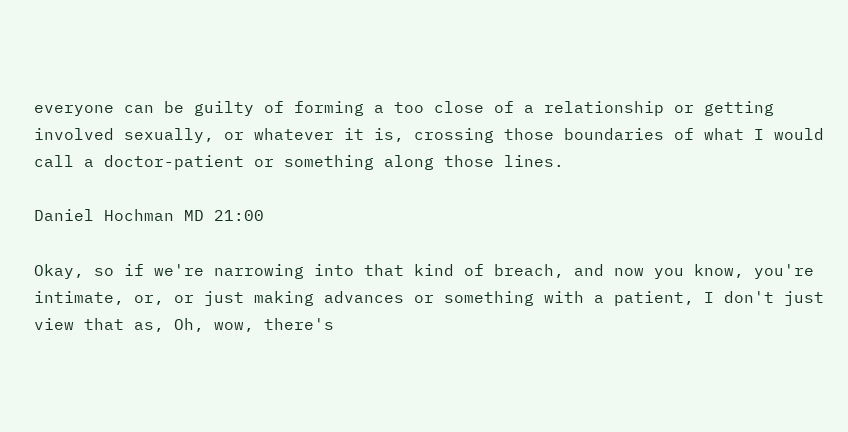everyone can be guilty of forming a too close of a relationship or getting involved sexually, or whatever it is, crossing those boundaries of what I would call a doctor-patient or something along those lines.

Daniel Hochman MD 21:00

Okay, so if we're narrowing into that kind of breach, and now you know, you're intimate, or, or just making advances or something with a patient, I don't just view that as, Oh, wow, there's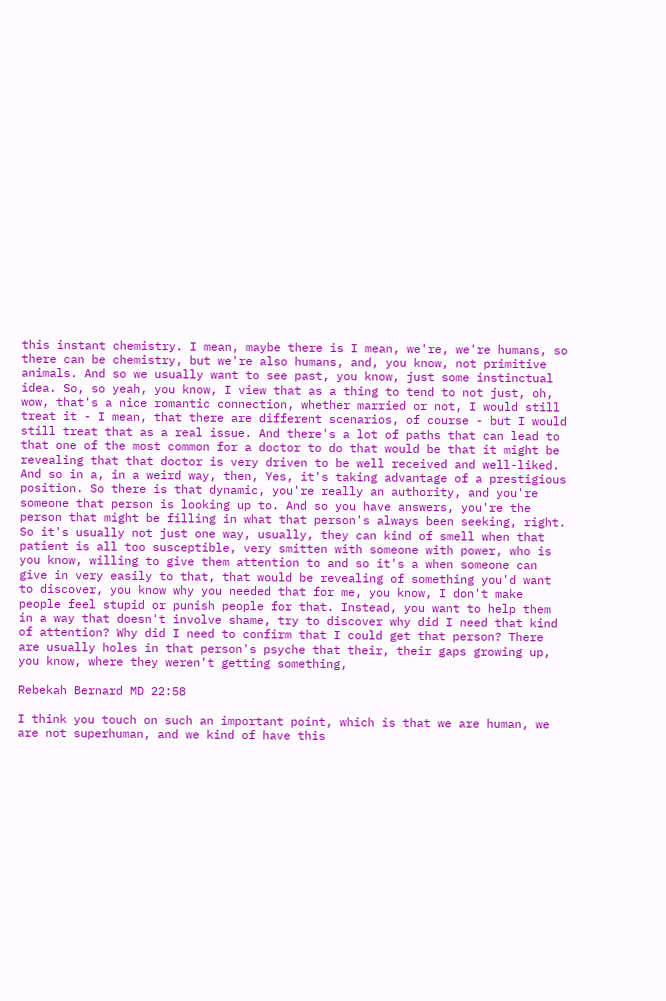this instant chemistry. I mean, maybe there is I mean, we're, we're humans, so there can be chemistry, but we're also humans, and, you know, not primitive animals. And so we usually want to see past, you know, just some instinctual idea. So, so yeah, you know, I view that as a thing to tend to not just, oh, wow, that's a nice romantic connection, whether married or not, I would still treat it - I mean, that there are different scenarios, of course - but I would still treat that as a real issue. And there's a lot of paths that can lead to that one of the most common for a doctor to do that would be that it might be revealing that that doctor is very driven to be well received and well-liked. And so in a, in a weird way, then, Yes, it's taking advantage of a prestigious position. So there is that dynamic, you're really an authority, and you're someone that person is looking up to. And so you have answers, you're the person that might be filling in what that person's always been seeking, right. So it's usually not just one way, usually, they can kind of smell when that patient is all too susceptible, very smitten with someone with power, who is you know, willing to give them attention to and so it's a when someone can give in very easily to that, that would be revealing of something you'd want to discover, you know why you needed that for me, you know, I don't make people feel stupid or punish people for that. Instead, you want to help them in a way that doesn't involve shame, try to discover why did I need that kind of attention? Why did I need to confirm that I could get that person? There are usually holes in that person's psyche that their, their gaps growing up, you know, where they weren't getting something,

Rebekah Bernard MD 22:58

I think you touch on such an important point, which is that we are human, we are not superhuman, and we kind of have this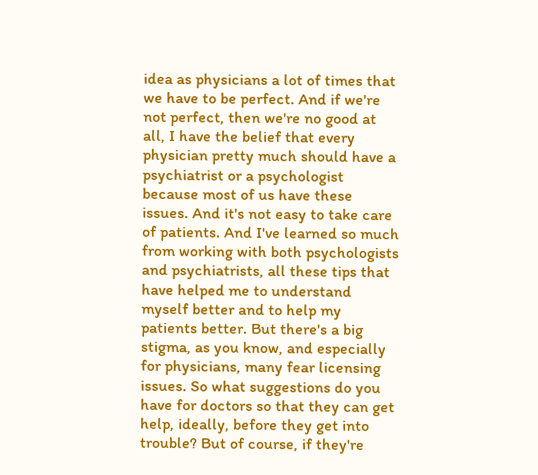idea as physicians a lot of times that we have to be perfect. And if we're not perfect, then we're no good at all, I have the belief that every physician pretty much should have a psychiatrist or a psychologist because most of us have these issues. And it's not easy to take care of patients. And I've learned so much from working with both psychologists and psychiatrists, all these tips that have helped me to understand myself better and to help my patients better. But there's a big stigma, as you know, and especially for physicians, many fear licensing issues. So what suggestions do you have for doctors so that they can get help, ideally, before they get into trouble? But of course, if they're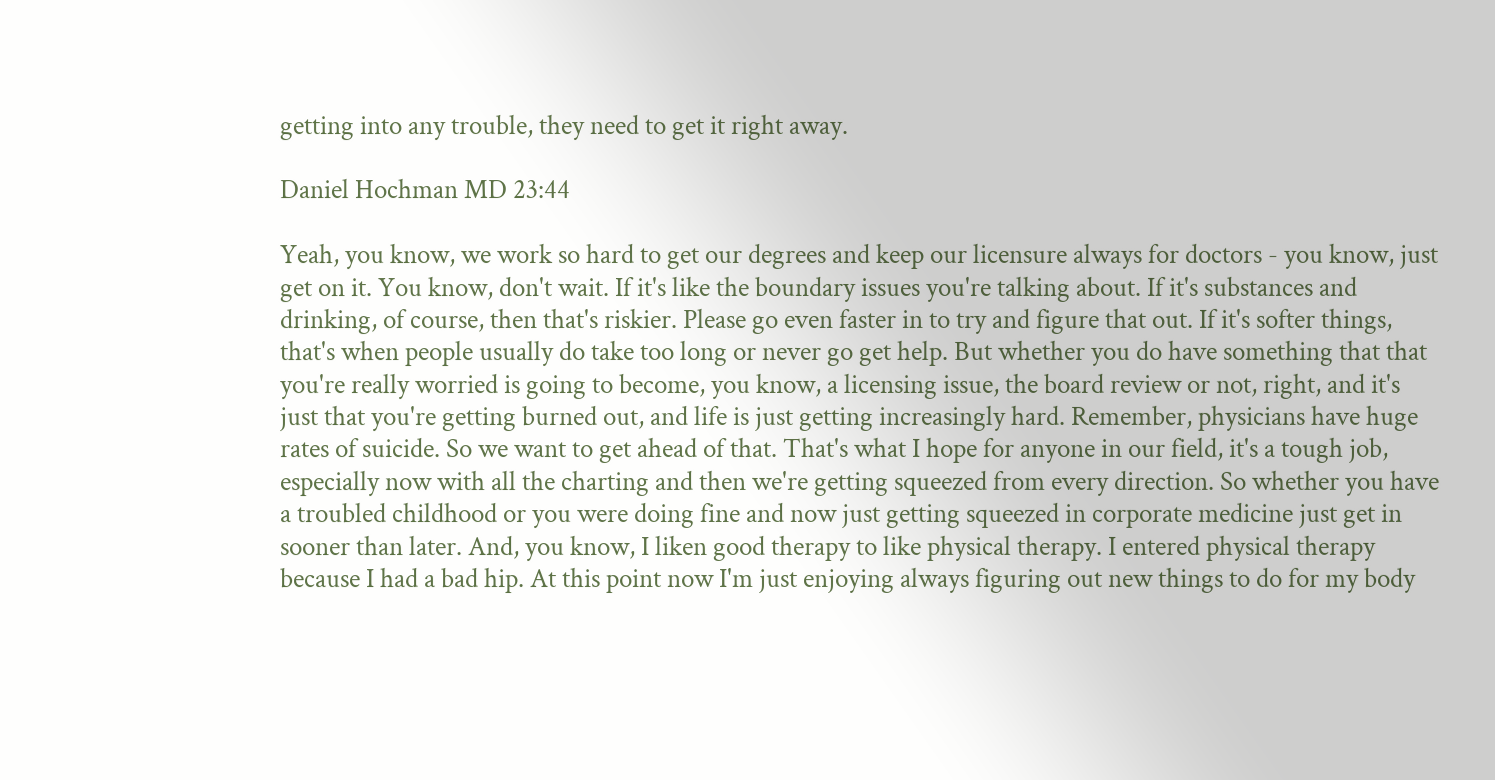getting into any trouble, they need to get it right away.

Daniel Hochman MD 23:44

Yeah, you know, we work so hard to get our degrees and keep our licensure always for doctors - you know, just get on it. You know, don't wait. If it's like the boundary issues you're talking about. If it's substances and drinking, of course, then that's riskier. Please go even faster in to try and figure that out. If it's softer things, that's when people usually do take too long or never go get help. But whether you do have something that that you're really worried is going to become, you know, a licensing issue, the board review or not, right, and it's just that you're getting burned out, and life is just getting increasingly hard. Remember, physicians have huge rates of suicide. So we want to get ahead of that. That's what I hope for anyone in our field, it's a tough job, especially now with all the charting and then we're getting squeezed from every direction. So whether you have a troubled childhood or you were doing fine and now just getting squeezed in corporate medicine just get in sooner than later. And, you know, I liken good therapy to like physical therapy. I entered physical therapy because I had a bad hip. At this point now I'm just enjoying always figuring out new things to do for my body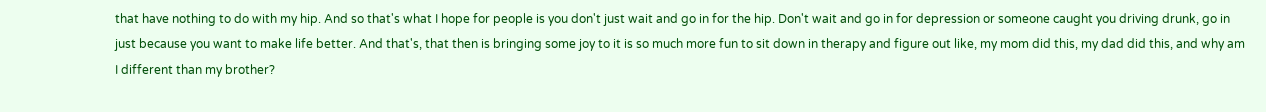that have nothing to do with my hip. And so that's what I hope for people is you don't just wait and go in for the hip. Don't wait and go in for depression or someone caught you driving drunk, go in just because you want to make life better. And that's, that then is bringing some joy to it is so much more fun to sit down in therapy and figure out like, my mom did this, my dad did this, and why am I different than my brother?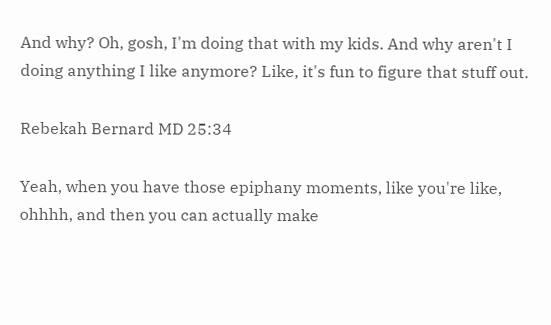And why? Oh, gosh, I'm doing that with my kids. And why aren't I doing anything I like anymore? Like, it's fun to figure that stuff out.

Rebekah Bernard MD 25:34

Yeah, when you have those epiphany moments, like you're like, ohhhh, and then you can actually make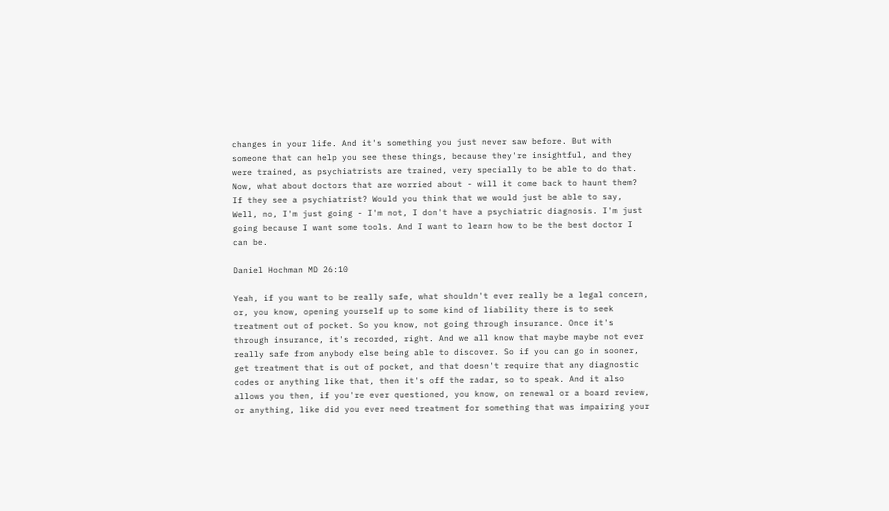changes in your life. And it's something you just never saw before. But with someone that can help you see these things, because they're insightful, and they were trained, as psychiatrists are trained, very specially to be able to do that. Now, what about doctors that are worried about - will it come back to haunt them? If they see a psychiatrist? Would you think that we would just be able to say, Well, no, I'm just going - I'm not, I don't have a psychiatric diagnosis. I'm just going because I want some tools. And I want to learn how to be the best doctor I can be.

Daniel Hochman MD 26:10

Yeah, if you want to be really safe, what shouldn't ever really be a legal concern, or, you know, opening yourself up to some kind of liability there is to seek treatment out of pocket. So you know, not going through insurance. Once it's through insurance, it's recorded, right. And we all know that maybe maybe not ever really safe from anybody else being able to discover. So if you can go in sooner, get treatment that is out of pocket, and that doesn't require that any diagnostic codes or anything like that, then it's off the radar, so to speak. And it also allows you then, if you're ever questioned, you know, on renewal or a board review, or anything, like did you ever need treatment for something that was impairing your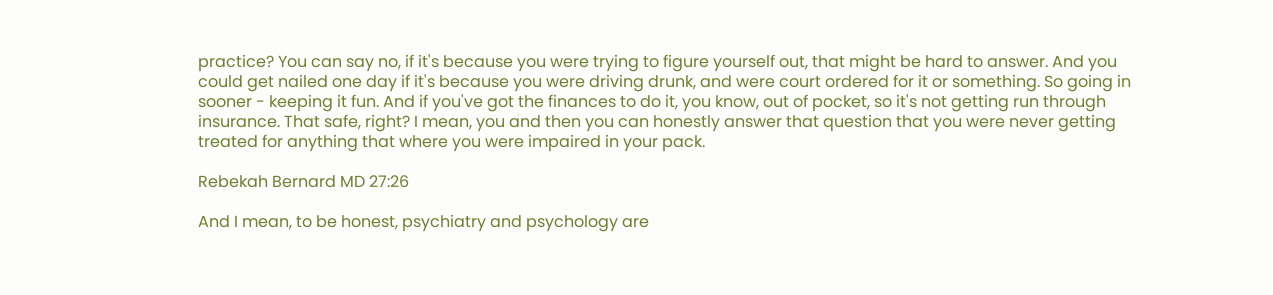practice? You can say no, if it's because you were trying to figure yourself out, that might be hard to answer. And you could get nailed one day if it's because you were driving drunk, and were court ordered for it or something. So going in sooner - keeping it fun. And if you've got the finances to do it, you know, out of pocket, so it's not getting run through insurance. That safe, right? I mean, you and then you can honestly answer that question that you were never getting treated for anything that where you were impaired in your pack.

Rebekah Bernard MD 27:26

And I mean, to be honest, psychiatry and psychology are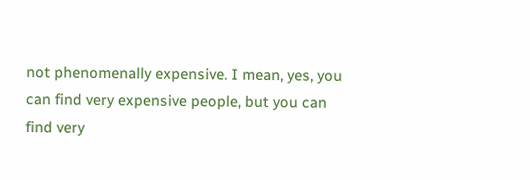not phenomenally expensive. I mean, yes, you can find very expensive people, but you can find very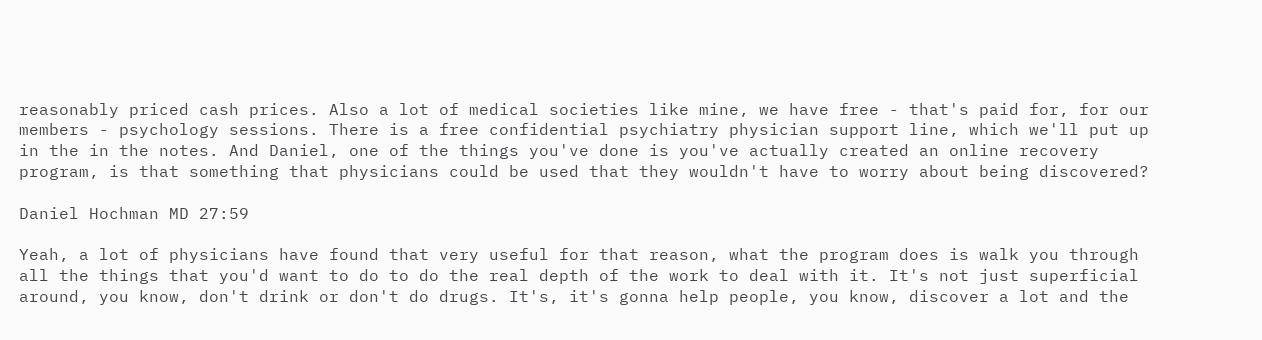reasonably priced cash prices. Also a lot of medical societies like mine, we have free - that's paid for, for our members - psychology sessions. There is a free confidential psychiatry physician support line, which we'll put up in the in the notes. And Daniel, one of the things you've done is you've actually created an online recovery program, is that something that physicians could be used that they wouldn't have to worry about being discovered?

Daniel Hochman MD 27:59

Yeah, a lot of physicians have found that very useful for that reason, what the program does is walk you through all the things that you'd want to do to do the real depth of the work to deal with it. It's not just superficial around, you know, don't drink or don't do drugs. It's, it's gonna help people, you know, discover a lot and the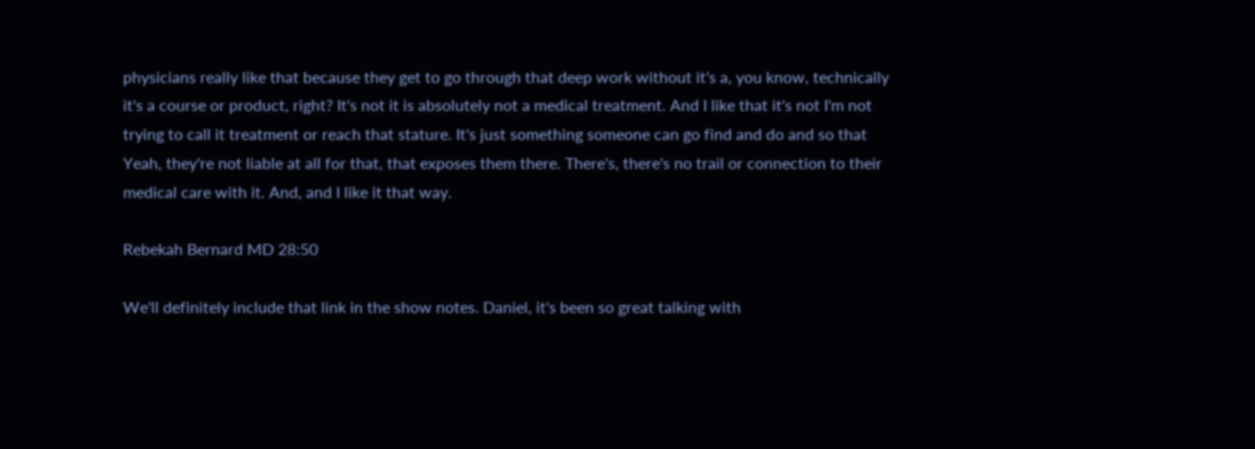physicians really like that because they get to go through that deep work without it's a, you know, technically it's a course or product, right? It's not it is absolutely not a medical treatment. And I like that it's not I'm not trying to call it treatment or reach that stature. It's just something someone can go find and do and so that Yeah, they're not liable at all for that, that exposes them there. There's, there's no trail or connection to their medical care with it. And, and I like it that way.

Rebekah Bernard MD 28:50

We'll definitely include that link in the show notes. Daniel, it's been so great talking with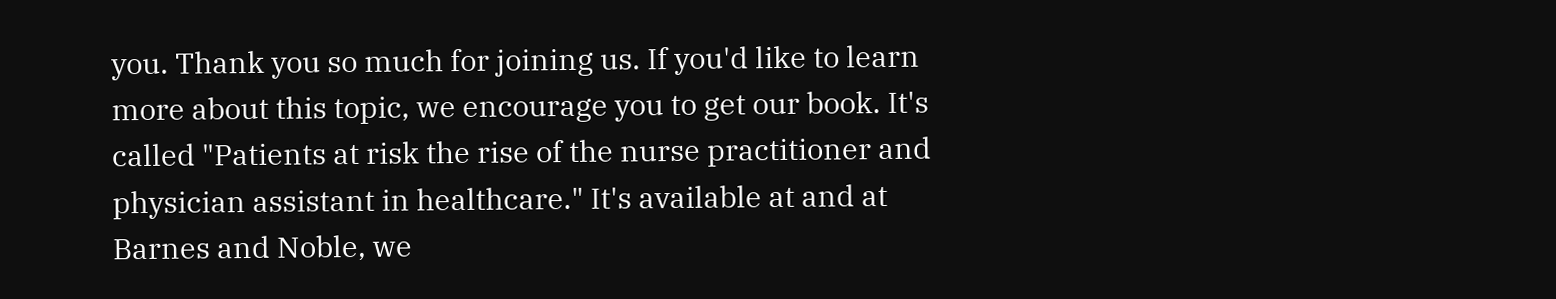you. Thank you so much for joining us. If you'd like to learn more about this topic, we encourage you to get our book. It's called "Patients at risk the rise of the nurse practitioner and physician assistant in healthcare." It's available at and at Barnes and Noble, we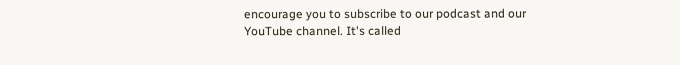encourage you to subscribe to our podcast and our YouTube channel. It's called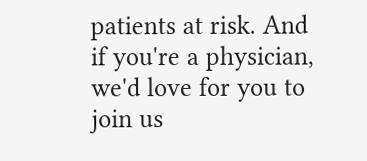patients at risk. And if you're a physician, we'd love for you to join us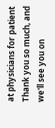at physicians for patient Thank you so much, and we'll see you on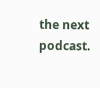the next podcast.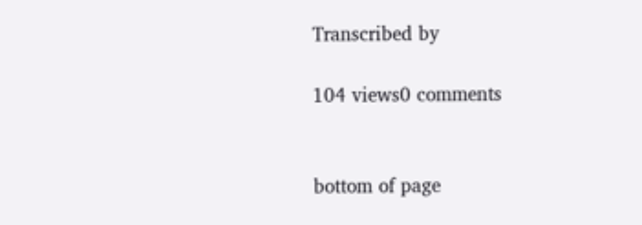Transcribed by

104 views0 comments


bottom of page